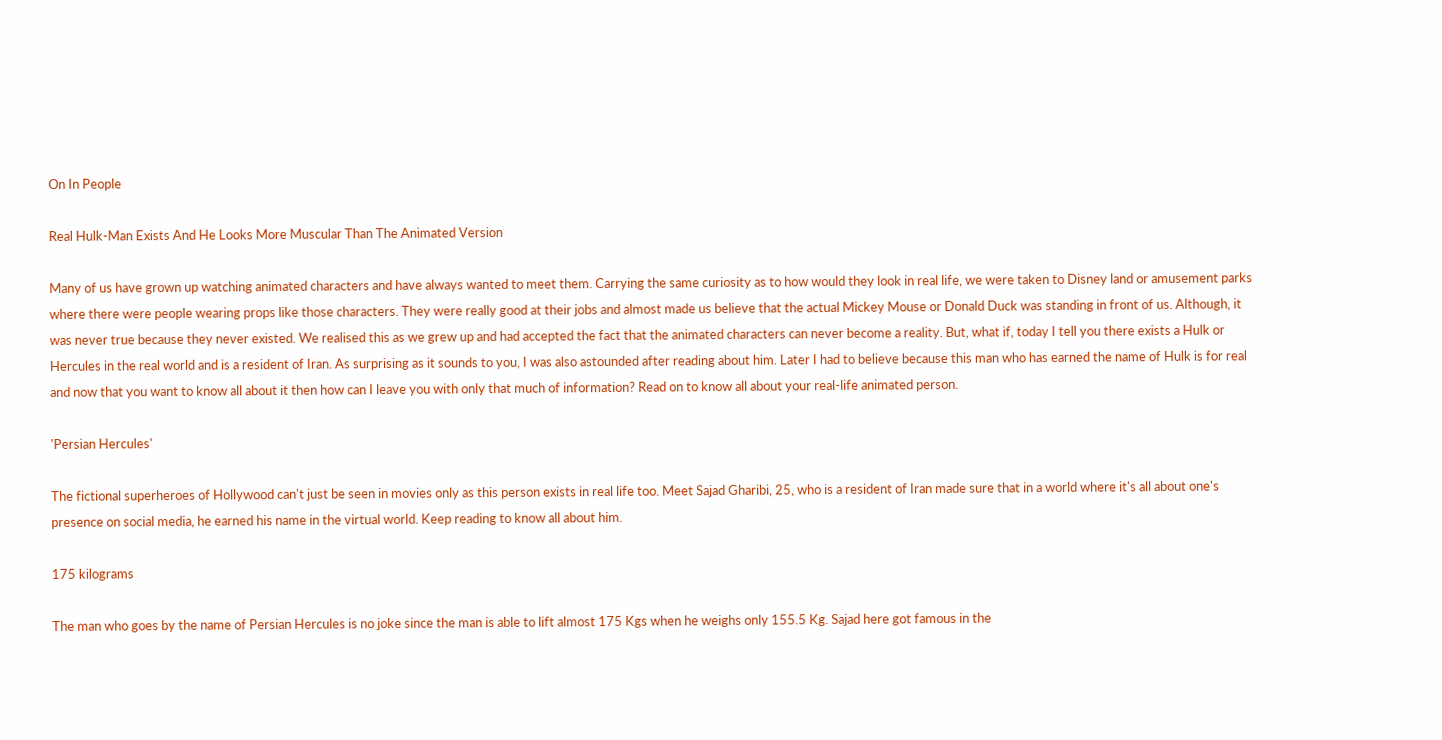On In People

Real Hulk-Man Exists And He Looks More Muscular Than The Animated Version

Many of us have grown up watching animated characters and have always wanted to meet them. Carrying the same curiosity as to how would they look in real life, we were taken to Disney land or amusement parks where there were people wearing props like those characters. They were really good at their jobs and almost made us believe that the actual Mickey Mouse or Donald Duck was standing in front of us. Although, it was never true because they never existed. We realised this as we grew up and had accepted the fact that the animated characters can never become a reality. But, what if, today I tell you there exists a Hulk or Hercules in the real world and is a resident of Iran. As surprising as it sounds to you, I was also astounded after reading about him. Later I had to believe because this man who has earned the name of Hulk is for real and now that you want to know all about it then how can I leave you with only that much of information? Read on to know all about your real-life animated person.

'Persian Hercules'

The fictional superheroes of Hollywood can't just be seen in movies only as this person exists in real life too. Meet Sajad Gharibi, 25, who is a resident of Iran made sure that in a world where it's all about one's presence on social media, he earned his name in the virtual world. Keep reading to know all about him.

175 kilograms

The man who goes by the name of Persian Hercules is no joke since the man is able to lift almost 175 Kgs when he weighs only 155.5 Kg. Sajad here got famous in the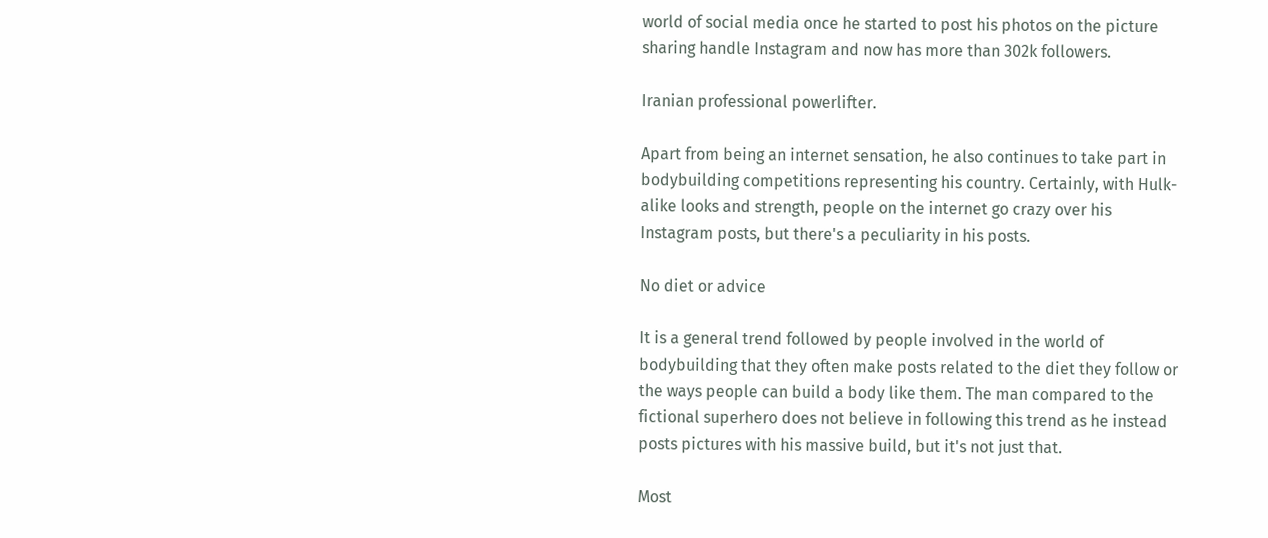world of social media once he started to post his photos on the picture sharing handle Instagram and now has more than 302k followers.

Iranian professional powerlifter.

Apart from being an internet sensation, he also continues to take part in bodybuilding competitions representing his country. Certainly, with Hulk-alike looks and strength, people on the internet go crazy over his Instagram posts, but there's a peculiarity in his posts.

No diet or advice

It is a general trend followed by people involved in the world of bodybuilding that they often make posts related to the diet they follow or the ways people can build a body like them. The man compared to the fictional superhero does not believe in following this trend as he instead posts pictures with his massive build, but it's not just that.

Most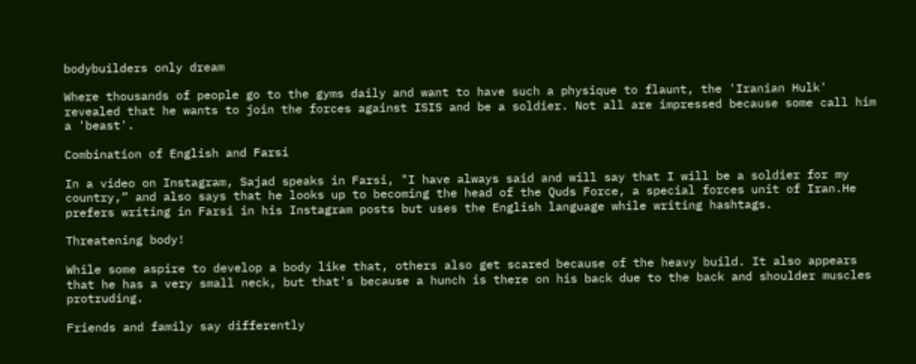bodybuilders only dream

Where thousands of people go to the gyms daily and want to have such a physique to flaunt, the 'Iranian Hulk' revealed that he wants to join the forces against ISIS and be a soldier. Not all are impressed because some call him a 'beast'.

Combination of English and Farsi

In a video on Instagram, Sajad speaks in Farsi, "I have always said and will say that I will be a soldier for my country,” and also says that he looks up to becoming the head of the Quds Force, a special forces unit of Iran.He prefers writing in Farsi in his Instagram posts but uses the English language while writing hashtags.

Threatening body!

While some aspire to develop a body like that, others also get scared because of the heavy build. It also appears that he has a very small neck, but that's because a hunch is there on his back due to the back and shoulder muscles protruding.

Friends and family say differently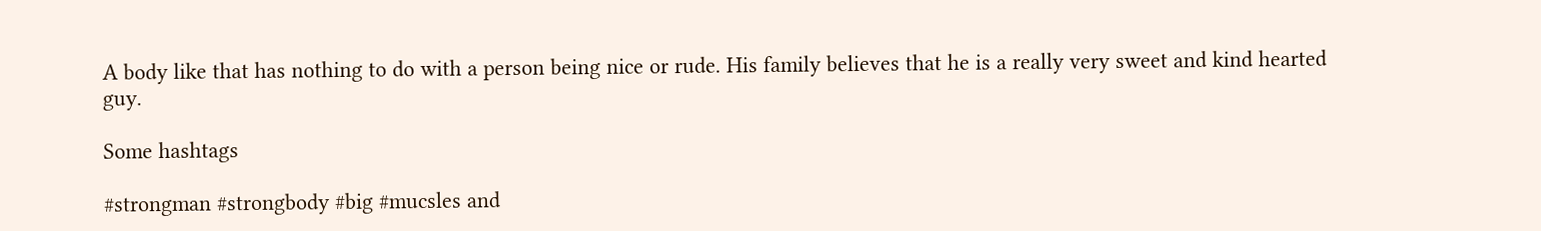A body like that has nothing to do with a person being nice or rude. His family believes that he is a really very sweet and kind hearted guy.

Some hashtags

#strongman #strongbody #big #mucsles and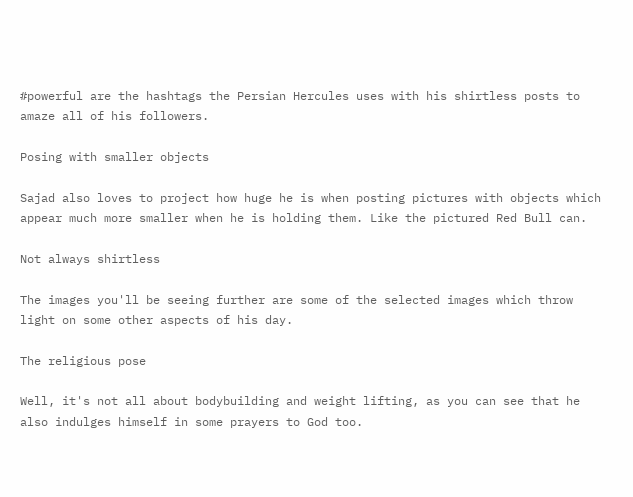#powerful are the hashtags the Persian Hercules uses with his shirtless posts to amaze all of his followers.

Posing with smaller objects

Sajad also loves to project how huge he is when posting pictures with objects which appear much more smaller when he is holding them. Like the pictured Red Bull can.

Not always shirtless

The images you'll be seeing further are some of the selected images which throw light on some other aspects of his day.

The religious pose

Well, it's not all about bodybuilding and weight lifting, as you can see that he also indulges himself in some prayers to God too.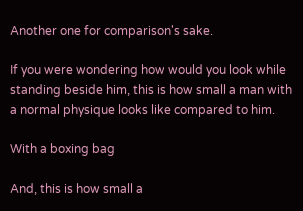Another one for comparison's sake.

If you were wondering how would you look while standing beside him, this is how small a man with a normal physique looks like compared to him.

With a boxing bag

And, this is how small a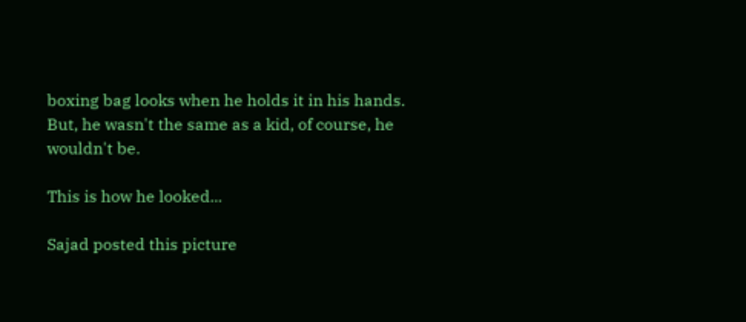boxing bag looks when he holds it in his hands. But, he wasn't the same as a kid, of course, he wouldn't be.

This is how he looked...

Sajad posted this picture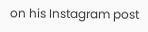on his Instagram post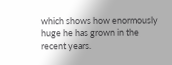which shows how enormously huge he has grown in the recent years.